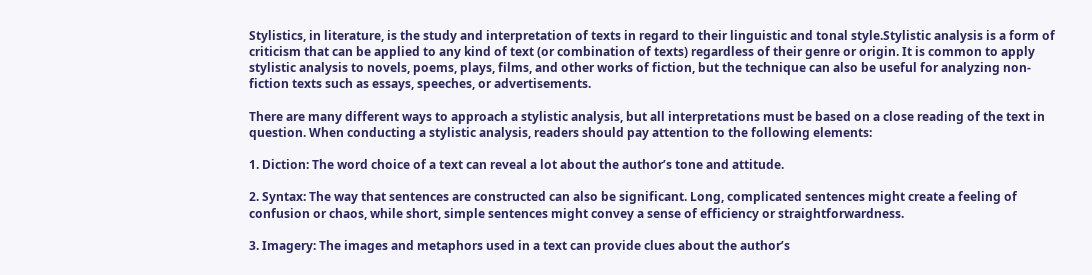Stylistics, in literature, is the study and interpretation of texts in regard to their linguistic and tonal style.Stylistic analysis is a form of criticism that can be applied to any kind of text (or combination of texts) regardless of their genre or origin. It is common to apply stylistic analysis to novels, poems, plays, films, and other works of fiction, but the technique can also be useful for analyzing non-fiction texts such as essays, speeches, or advertisements.

There are many different ways to approach a stylistic analysis, but all interpretations must be based on a close reading of the text in question. When conducting a stylistic analysis, readers should pay attention to the following elements:

1. Diction: The word choice of a text can reveal a lot about the author’s tone and attitude.

2. Syntax: The way that sentences are constructed can also be significant. Long, complicated sentences might create a feeling of confusion or chaos, while short, simple sentences might convey a sense of efficiency or straightforwardness.

3. Imagery: The images and metaphors used in a text can provide clues about the author’s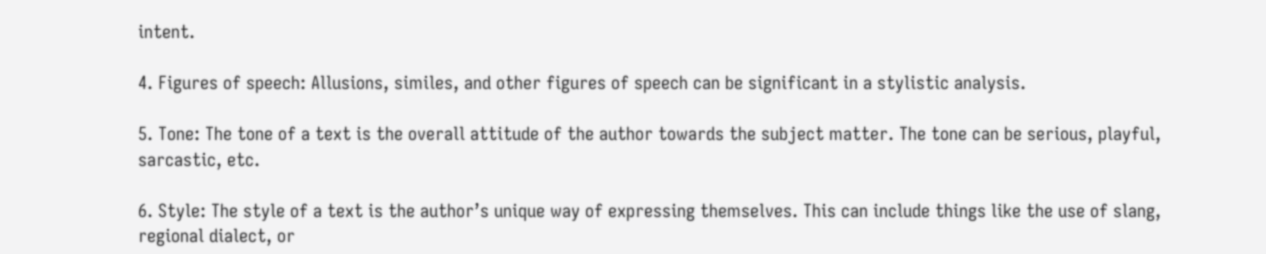intent.

4. Figures of speech: Allusions, similes, and other figures of speech can be significant in a stylistic analysis.

5. Tone: The tone of a text is the overall attitude of the author towards the subject matter. The tone can be serious, playful, sarcastic, etc.

6. Style: The style of a text is the author’s unique way of expressing themselves. This can include things like the use of slang, regional dialect, or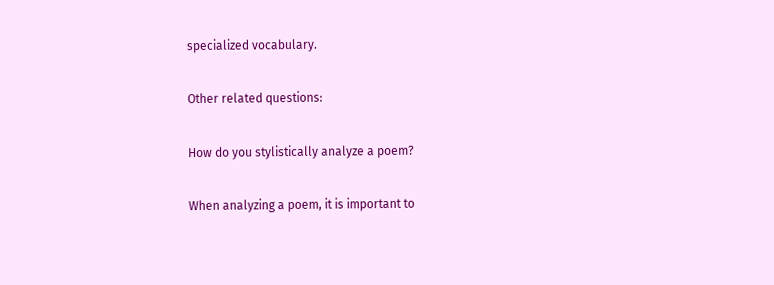specialized vocabulary.

Other related questions:

How do you stylistically analyze a poem?

When analyzing a poem, it is important to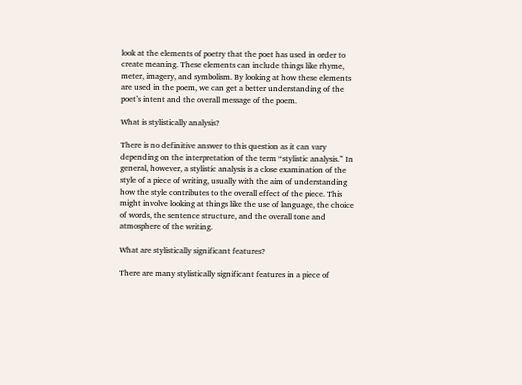look at the elements of poetry that the poet has used in order to create meaning. These elements can include things like rhyme, meter, imagery, and symbolism. By looking at how these elements are used in the poem, we can get a better understanding of the poet’s intent and the overall message of the poem.

What is stylistically analysis?

There is no definitive answer to this question as it can vary depending on the interpretation of the term “stylistic analysis.” In general, however, a stylistic analysis is a close examination of the style of a piece of writing, usually with the aim of understanding how the style contributes to the overall effect of the piece. This might involve looking at things like the use of language, the choice of words, the sentence structure, and the overall tone and atmosphere of the writing.

What are stylistically significant features?

There are many stylistically significant features in a piece of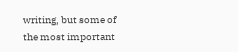writing, but some of the most important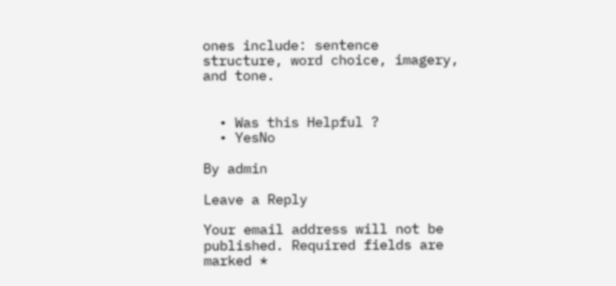ones include: sentence structure, word choice, imagery, and tone.


  • Was this Helpful ?
  • YesNo

By admin

Leave a Reply

Your email address will not be published. Required fields are marked *